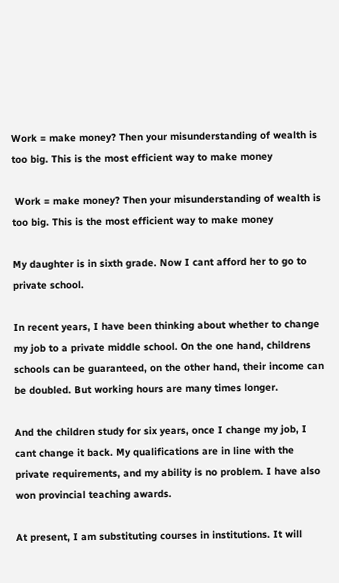Work = make money? Then your misunderstanding of wealth is too big. This is the most efficient way to make money

 Work = make money? Then your misunderstanding of wealth is too big. This is the most efficient way to make money

My daughter is in sixth grade. Now I cant afford her to go to private school.

In recent years, I have been thinking about whether to change my job to a private middle school. On the one hand, childrens schools can be guaranteed, on the other hand, their income can be doubled. But working hours are many times longer.

And the children study for six years, once I change my job, I cant change it back. My qualifications are in line with the private requirements, and my ability is no problem. I have also won provincial teaching awards.

At present, I am substituting courses in institutions. It will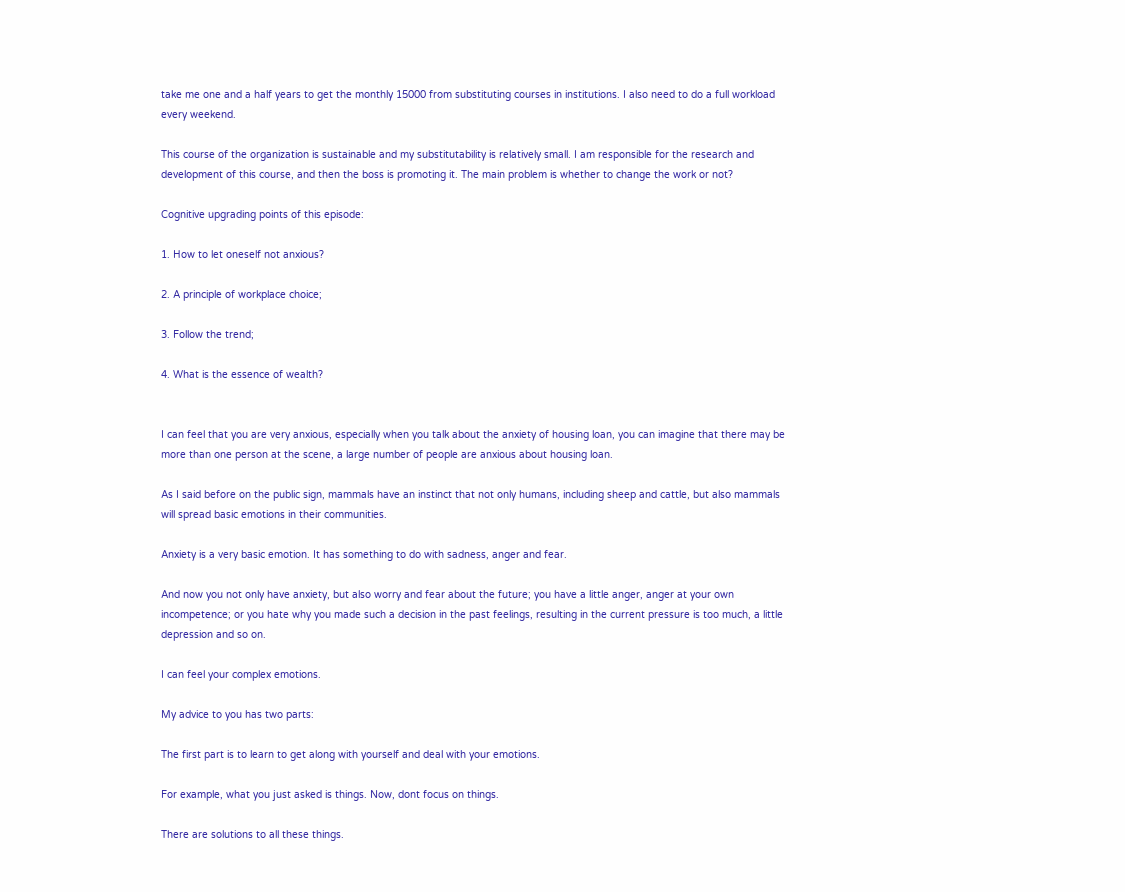take me one and a half years to get the monthly 15000 from substituting courses in institutions. I also need to do a full workload every weekend.

This course of the organization is sustainable and my substitutability is relatively small. I am responsible for the research and development of this course, and then the boss is promoting it. The main problem is whether to change the work or not?

Cognitive upgrading points of this episode:

1. How to let oneself not anxious?

2. A principle of workplace choice;

3. Follow the trend;

4. What is the essence of wealth?


I can feel that you are very anxious, especially when you talk about the anxiety of housing loan, you can imagine that there may be more than one person at the scene, a large number of people are anxious about housing loan.

As I said before on the public sign, mammals have an instinct that not only humans, including sheep and cattle, but also mammals will spread basic emotions in their communities.

Anxiety is a very basic emotion. It has something to do with sadness, anger and fear.

And now you not only have anxiety, but also worry and fear about the future; you have a little anger, anger at your own incompetence; or you hate why you made such a decision in the past feelings, resulting in the current pressure is too much, a little depression and so on.

I can feel your complex emotions.

My advice to you has two parts:

The first part is to learn to get along with yourself and deal with your emotions.

For example, what you just asked is things. Now, dont focus on things.

There are solutions to all these things.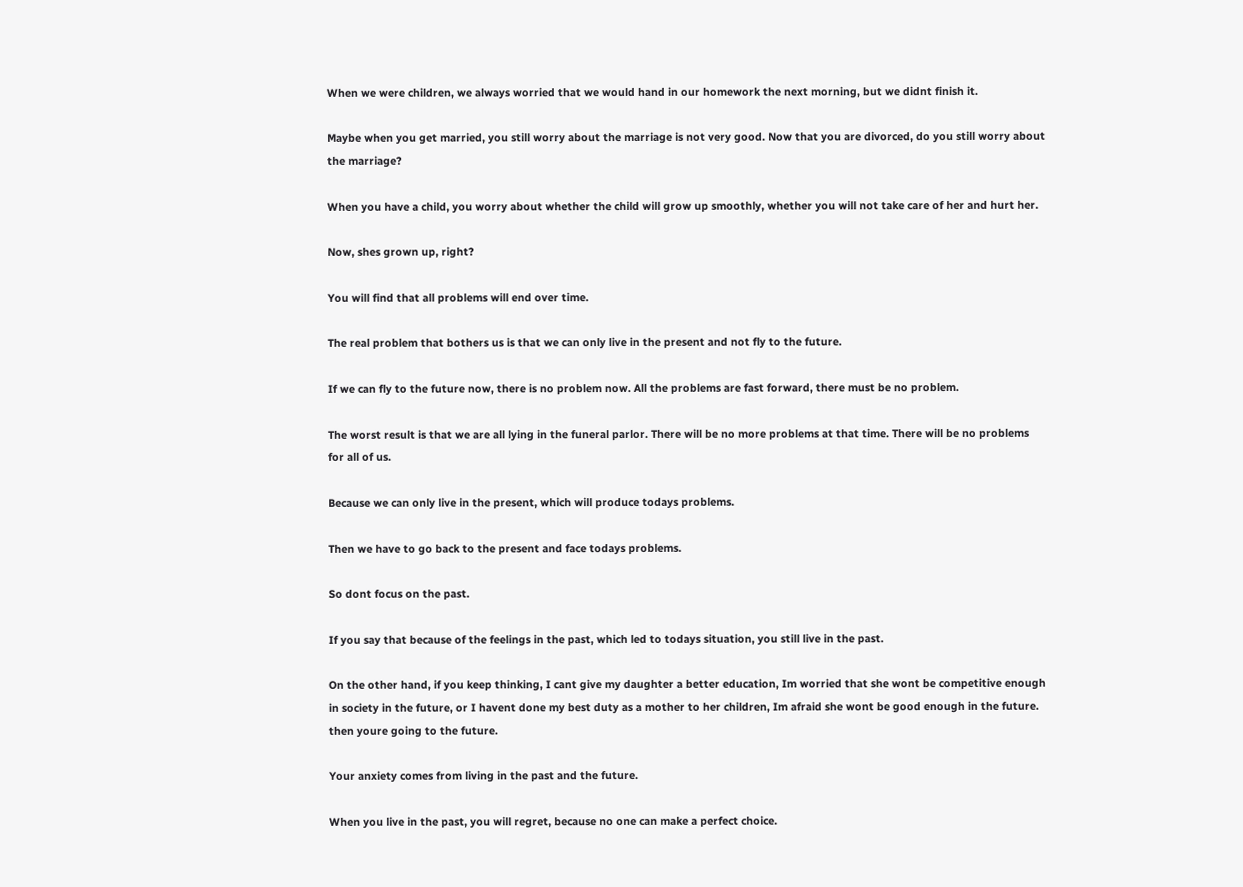When we were children, we always worried that we would hand in our homework the next morning, but we didnt finish it.

Maybe when you get married, you still worry about the marriage is not very good. Now that you are divorced, do you still worry about the marriage?

When you have a child, you worry about whether the child will grow up smoothly, whether you will not take care of her and hurt her.

Now, shes grown up, right?

You will find that all problems will end over time.

The real problem that bothers us is that we can only live in the present and not fly to the future.

If we can fly to the future now, there is no problem now. All the problems are fast forward, there must be no problem.

The worst result is that we are all lying in the funeral parlor. There will be no more problems at that time. There will be no problems for all of us.

Because we can only live in the present, which will produce todays problems.

Then we have to go back to the present and face todays problems.

So dont focus on the past.

If you say that because of the feelings in the past, which led to todays situation, you still live in the past.

On the other hand, if you keep thinking, I cant give my daughter a better education, Im worried that she wont be competitive enough in society in the future, or I havent done my best duty as a mother to her children, Im afraid she wont be good enough in the future. then youre going to the future.

Your anxiety comes from living in the past and the future.

When you live in the past, you will regret, because no one can make a perfect choice.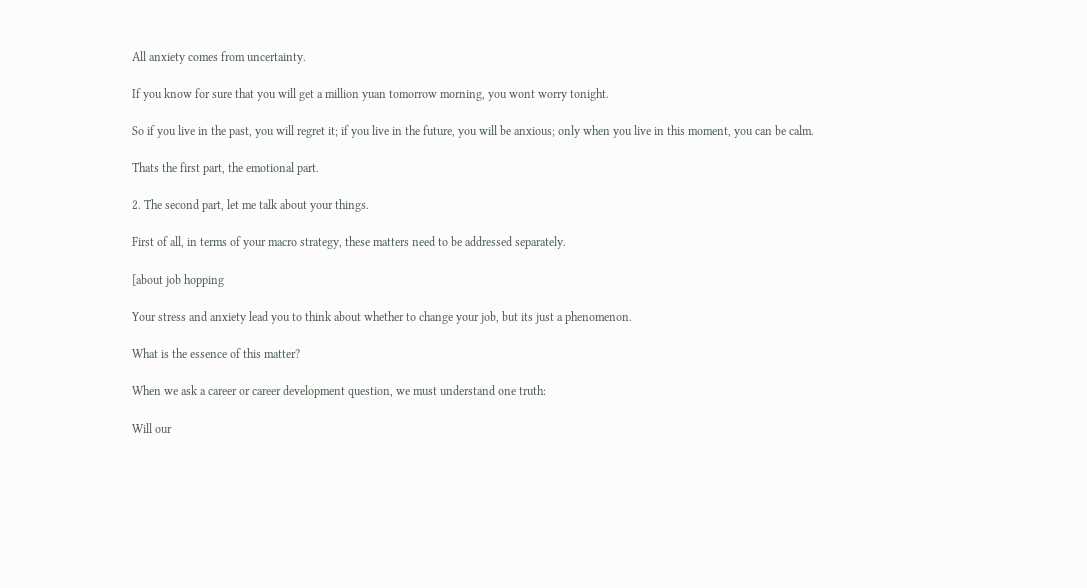All anxiety comes from uncertainty.

If you know for sure that you will get a million yuan tomorrow morning, you wont worry tonight.

So if you live in the past, you will regret it; if you live in the future, you will be anxious; only when you live in this moment, you can be calm.

Thats the first part, the emotional part.

2. The second part, let me talk about your things.

First of all, in terms of your macro strategy, these matters need to be addressed separately.

[about job hopping

Your stress and anxiety lead you to think about whether to change your job, but its just a phenomenon.

What is the essence of this matter?

When we ask a career or career development question, we must understand one truth:

Will our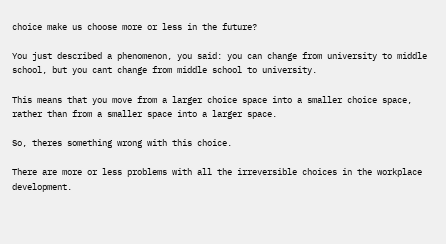choice make us choose more or less in the future?

You just described a phenomenon, you said: you can change from university to middle school, but you cant change from middle school to university.

This means that you move from a larger choice space into a smaller choice space, rather than from a smaller space into a larger space.

So, theres something wrong with this choice.

There are more or less problems with all the irreversible choices in the workplace development.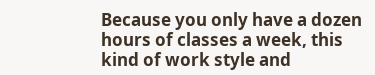Because you only have a dozen hours of classes a week, this kind of work style and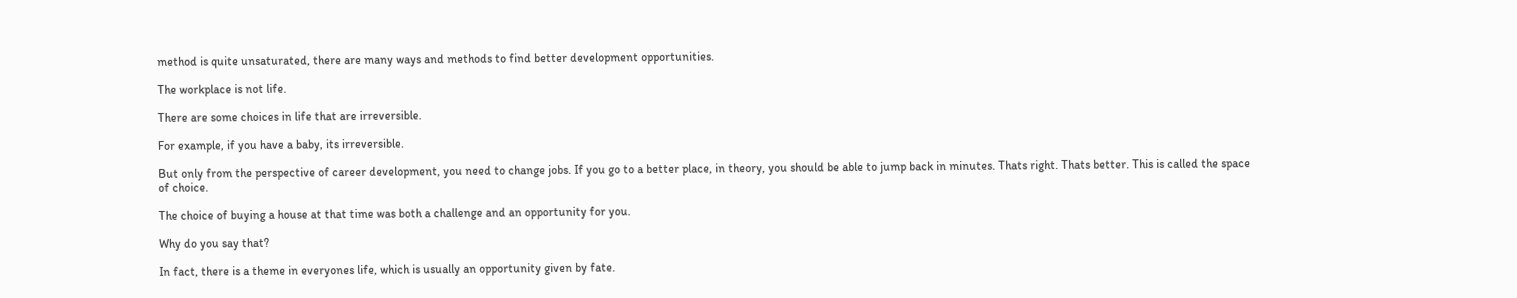method is quite unsaturated, there are many ways and methods to find better development opportunities.

The workplace is not life.

There are some choices in life that are irreversible.

For example, if you have a baby, its irreversible.

But only from the perspective of career development, you need to change jobs. If you go to a better place, in theory, you should be able to jump back in minutes. Thats right. Thats better. This is called the space of choice.

The choice of buying a house at that time was both a challenge and an opportunity for you.

Why do you say that?

In fact, there is a theme in everyones life, which is usually an opportunity given by fate.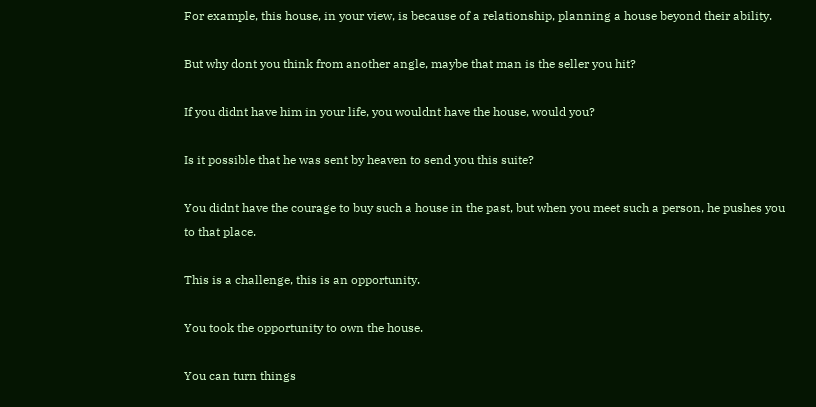For example, this house, in your view, is because of a relationship, planning a house beyond their ability.

But why dont you think from another angle, maybe that man is the seller you hit?

If you didnt have him in your life, you wouldnt have the house, would you?

Is it possible that he was sent by heaven to send you this suite?

You didnt have the courage to buy such a house in the past, but when you meet such a person, he pushes you to that place.

This is a challenge, this is an opportunity.

You took the opportunity to own the house.

You can turn things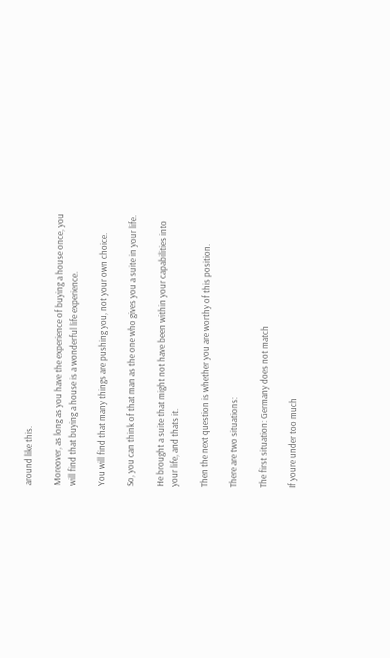around like this.

Moreover, as long as you have the experience of buying a house once, you will find that buying a house is a wonderful life experience.

You will find that many things are pushing you, not your own choice.

So, you can think of that man as the one who gives you a suite in your life.

He brought a suite that might not have been within your capabilities into your life, and thats it.

Then the next question is whether you are worthy of this position.

There are two situations:

The first situation: Germany does not match

If youre under too much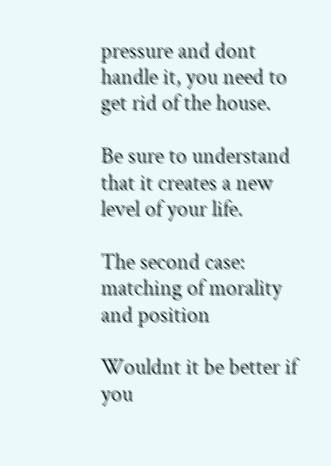pressure and dont handle it, you need to get rid of the house.

Be sure to understand that it creates a new level of your life.

The second case: matching of morality and position

Wouldnt it be better if you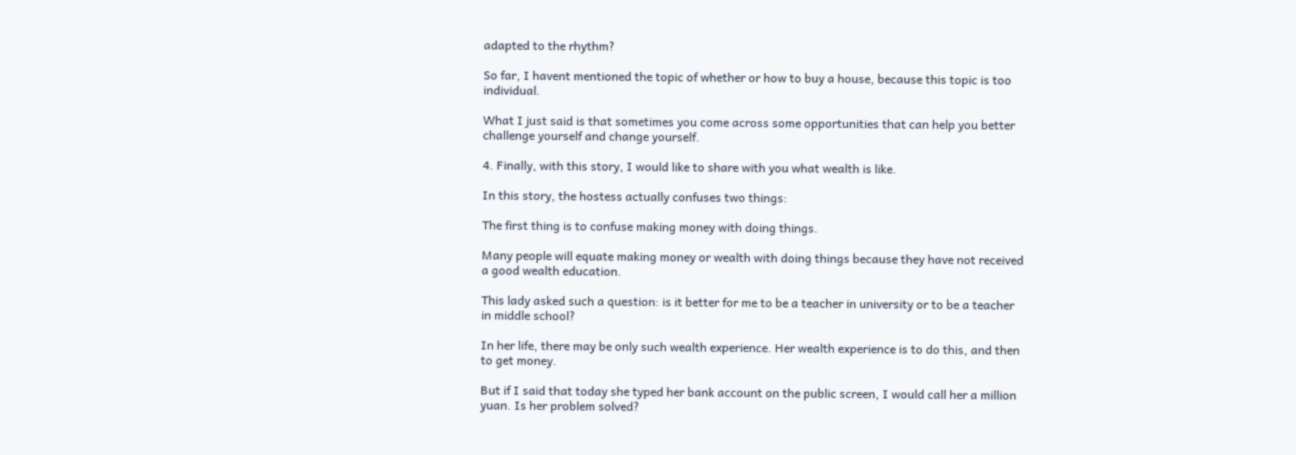adapted to the rhythm?

So far, I havent mentioned the topic of whether or how to buy a house, because this topic is too individual.

What I just said is that sometimes you come across some opportunities that can help you better challenge yourself and change yourself.

4. Finally, with this story, I would like to share with you what wealth is like.

In this story, the hostess actually confuses two things:

The first thing is to confuse making money with doing things.

Many people will equate making money or wealth with doing things because they have not received a good wealth education.

This lady asked such a question: is it better for me to be a teacher in university or to be a teacher in middle school?

In her life, there may be only such wealth experience. Her wealth experience is to do this, and then to get money.

But if I said that today she typed her bank account on the public screen, I would call her a million yuan. Is her problem solved?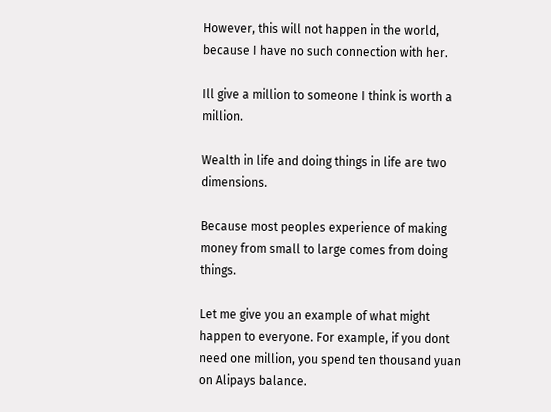However, this will not happen in the world, because I have no such connection with her.

Ill give a million to someone I think is worth a million.

Wealth in life and doing things in life are two dimensions.

Because most peoples experience of making money from small to large comes from doing things.

Let me give you an example of what might happen to everyone. For example, if you dont need one million, you spend ten thousand yuan on Alipays balance.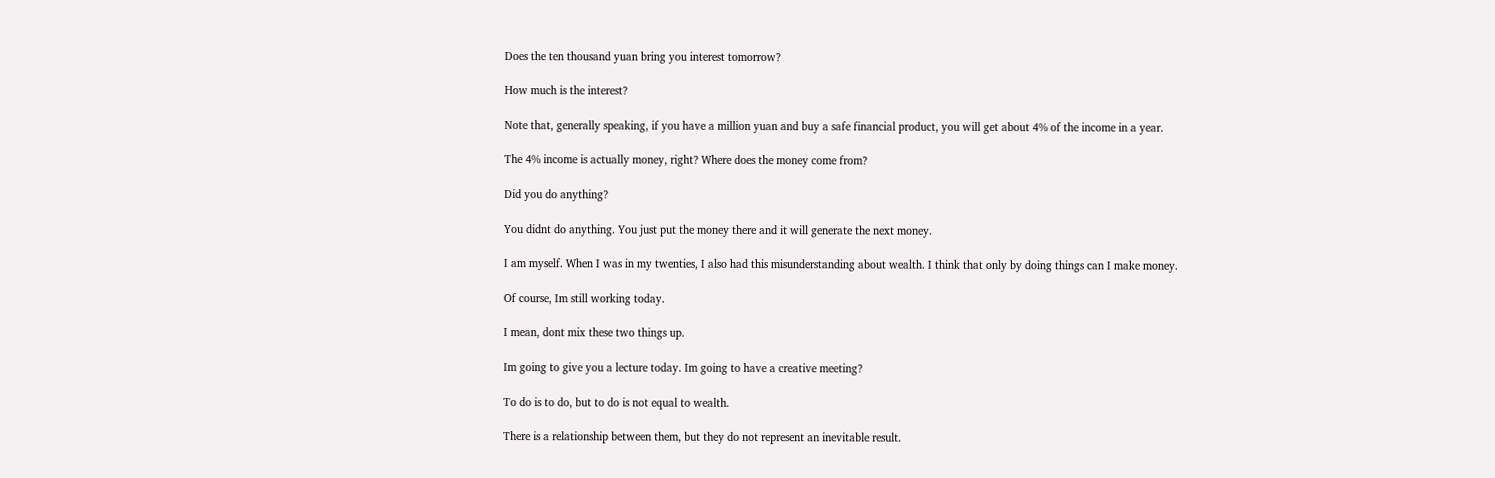Does the ten thousand yuan bring you interest tomorrow?

How much is the interest?

Note that, generally speaking, if you have a million yuan and buy a safe financial product, you will get about 4% of the income in a year.

The 4% income is actually money, right? Where does the money come from?

Did you do anything?

You didnt do anything. You just put the money there and it will generate the next money.

I am myself. When I was in my twenties, I also had this misunderstanding about wealth. I think that only by doing things can I make money.

Of course, Im still working today.

I mean, dont mix these two things up.

Im going to give you a lecture today. Im going to have a creative meeting?

To do is to do, but to do is not equal to wealth.

There is a relationship between them, but they do not represent an inevitable result.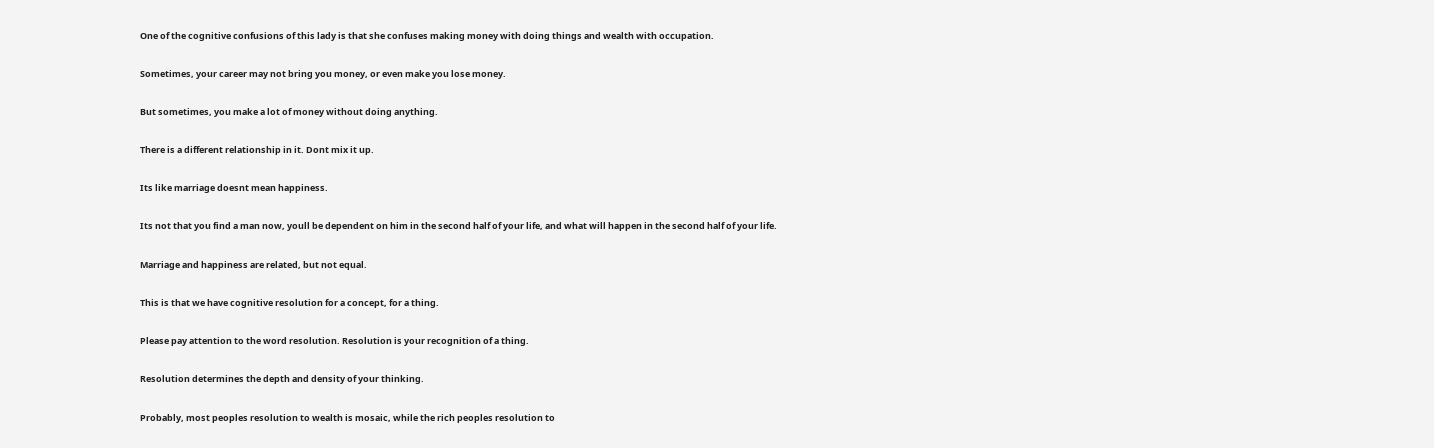One of the cognitive confusions of this lady is that she confuses making money with doing things and wealth with occupation.

Sometimes, your career may not bring you money, or even make you lose money.

But sometimes, you make a lot of money without doing anything.

There is a different relationship in it. Dont mix it up.

Its like marriage doesnt mean happiness.

Its not that you find a man now, youll be dependent on him in the second half of your life, and what will happen in the second half of your life.

Marriage and happiness are related, but not equal.

This is that we have cognitive resolution for a concept, for a thing.

Please pay attention to the word resolution. Resolution is your recognition of a thing.

Resolution determines the depth and density of your thinking.

Probably, most peoples resolution to wealth is mosaic, while the rich peoples resolution to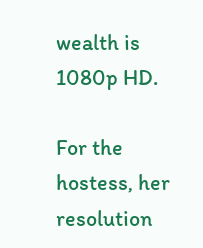wealth is 1080p HD.

For the hostess, her resolution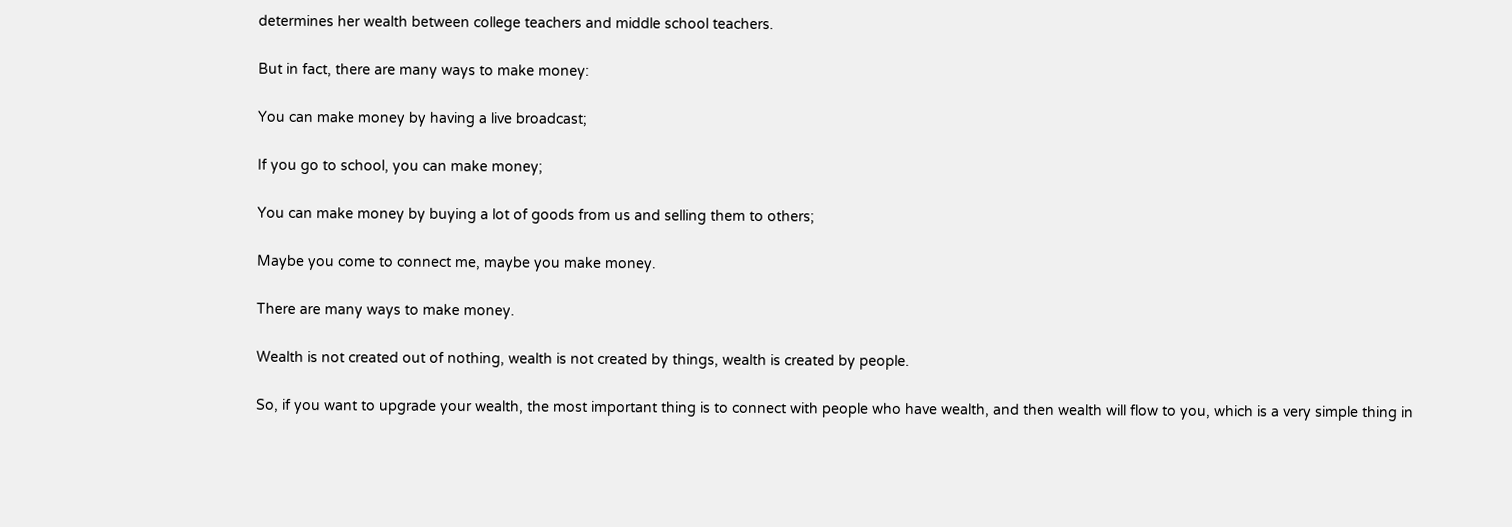determines her wealth between college teachers and middle school teachers.

But in fact, there are many ways to make money:

You can make money by having a live broadcast;

If you go to school, you can make money;

You can make money by buying a lot of goods from us and selling them to others;

Maybe you come to connect me, maybe you make money.

There are many ways to make money.

Wealth is not created out of nothing, wealth is not created by things, wealth is created by people.

So, if you want to upgrade your wealth, the most important thing is to connect with people who have wealth, and then wealth will flow to you, which is a very simple thing in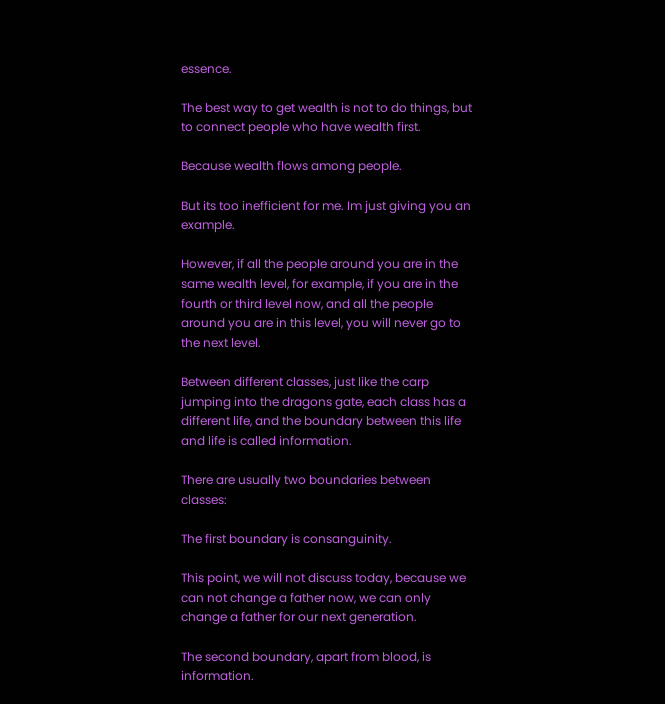essence.

The best way to get wealth is not to do things, but to connect people who have wealth first.

Because wealth flows among people.

But its too inefficient for me. Im just giving you an example.

However, if all the people around you are in the same wealth level, for example, if you are in the fourth or third level now, and all the people around you are in this level, you will never go to the next level.

Between different classes, just like the carp jumping into the dragons gate, each class has a different life, and the boundary between this life and life is called information.

There are usually two boundaries between classes:

The first boundary is consanguinity.

This point, we will not discuss today, because we can not change a father now, we can only change a father for our next generation.

The second boundary, apart from blood, is information.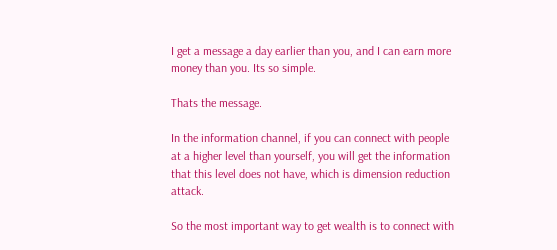I get a message a day earlier than you, and I can earn more money than you. Its so simple.

Thats the message.

In the information channel, if you can connect with people at a higher level than yourself, you will get the information that this level does not have, which is dimension reduction attack.

So the most important way to get wealth is to connect with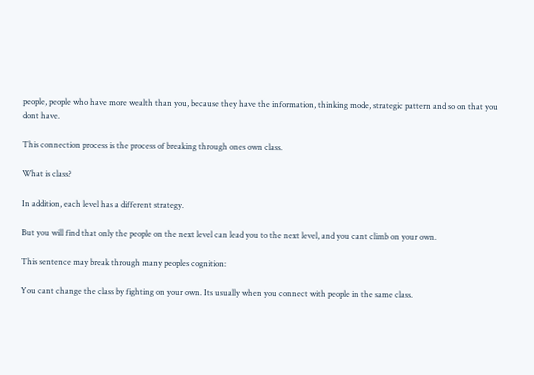people, people who have more wealth than you, because they have the information, thinking mode, strategic pattern and so on that you dont have.

This connection process is the process of breaking through ones own class.

What is class?

In addition, each level has a different strategy.

But you will find that only the people on the next level can lead you to the next level, and you cant climb on your own.

This sentence may break through many peoples cognition:

You cant change the class by fighting on your own. Its usually when you connect with people in the same class.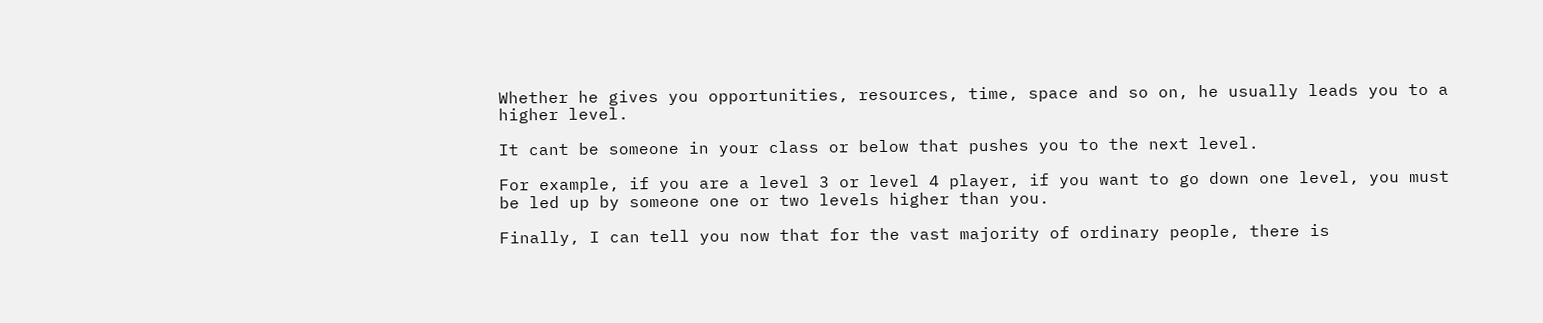Whether he gives you opportunities, resources, time, space and so on, he usually leads you to a higher level.

It cant be someone in your class or below that pushes you to the next level.

For example, if you are a level 3 or level 4 player, if you want to go down one level, you must be led up by someone one or two levels higher than you.

Finally, I can tell you now that for the vast majority of ordinary people, there is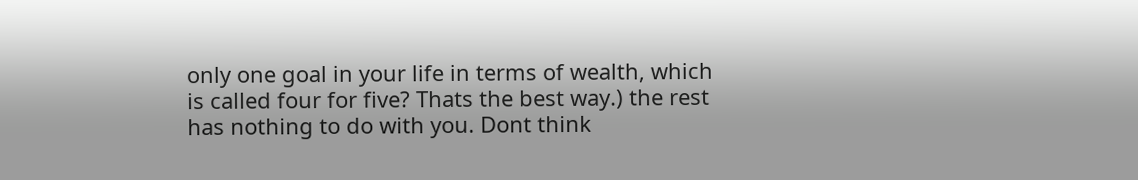only one goal in your life in terms of wealth, which is called four for five? Thats the best way.) the rest has nothing to do with you. Dont think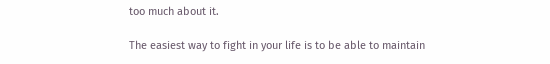too much about it.

The easiest way to fight in your life is to be able to maintain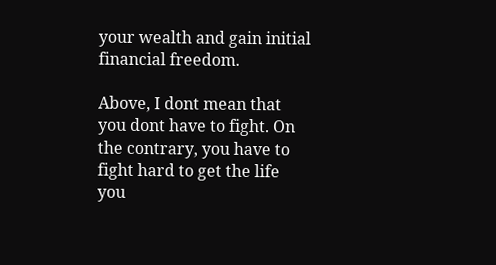your wealth and gain initial financial freedom.

Above, I dont mean that you dont have to fight. On the contrary, you have to fight hard to get the life you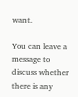want.

You can leave a message to discuss whether there is any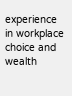experience in workplace choice and wealth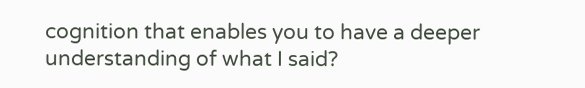cognition that enables you to have a deeper understanding of what I said?